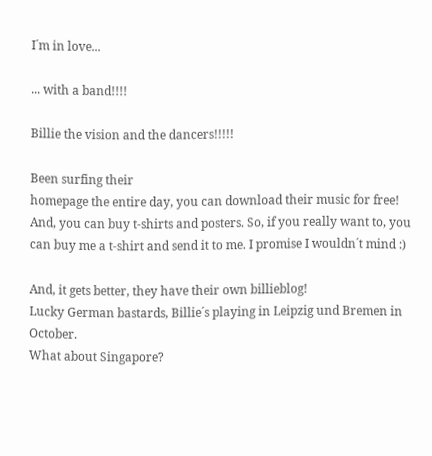I´m in love...

... with a band!!!!

Billie the vision and the dancers!!!!!

Been surfing their
homepage the entire day, you can download their music for free! And, you can buy t-shirts and posters. So, if you really want to, you can buy me a t-shirt and send it to me. I promise I wouldn´t mind :)

And, it gets better, they have their own billieblog!
Lucky German bastards, Billie´s playing in Leipzig und Bremen in October.
What about Singapore?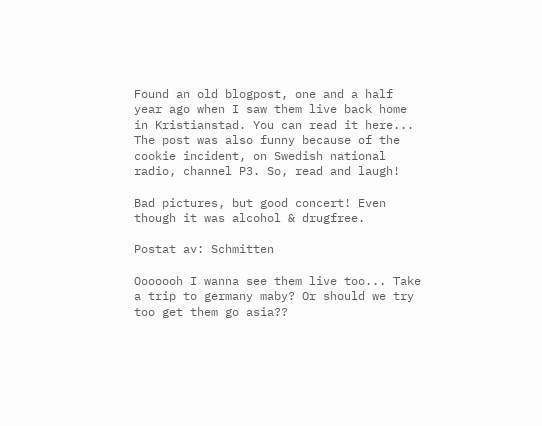Found an old blogpost, one and a half year ago when I saw them live back home in Kristianstad. You can read it here...
The post was also funny because of the cookie incident, on Swedish national radio, channel P3. So, read and laugh!

Bad pictures, but good concert! Even though it was alcohol & drugfree.

Postat av: Schmitten

Ooooooh I wanna see them live too... Take a trip to germany maby? Or should we try too get them go asia??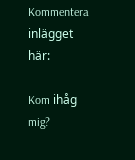Kommentera inlägget här:

Kom ihåg mig?